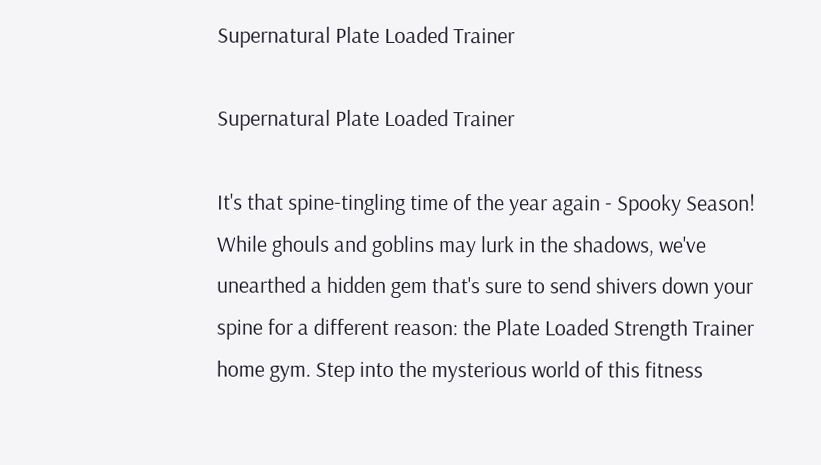Supernatural Plate Loaded Trainer

Supernatural Plate Loaded Trainer

It's that spine-tingling time of the year again - Spooky Season! While ghouls and goblins may lurk in the shadows, we've unearthed a hidden gem that's sure to send shivers down your spine for a different reason: the Plate Loaded Strength Trainer home gym. Step into the mysterious world of this fitness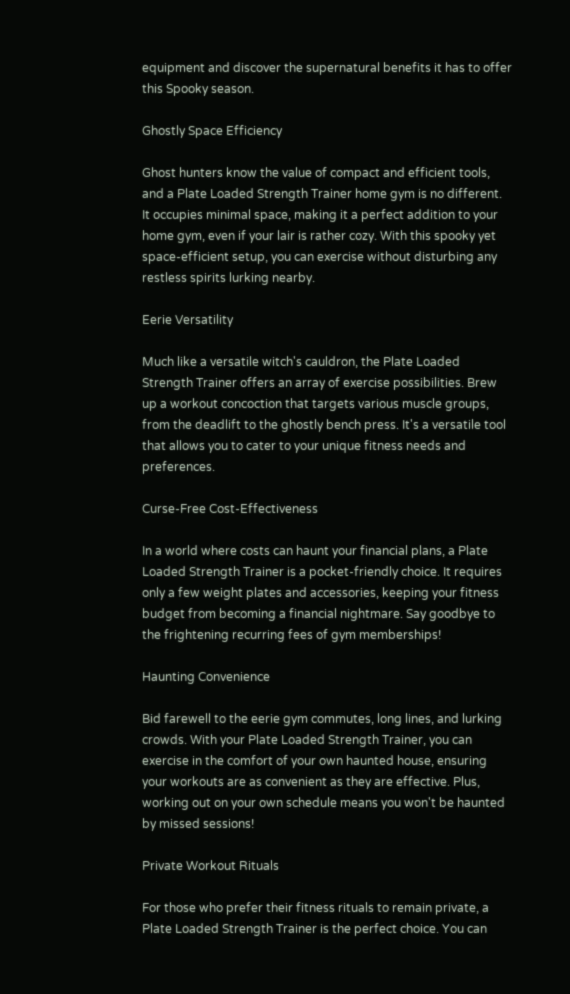equipment and discover the supernatural benefits it has to offer this Spooky season.

Ghostly Space Efficiency

Ghost hunters know the value of compact and efficient tools, and a Plate Loaded Strength Trainer home gym is no different. It occupies minimal space, making it a perfect addition to your home gym, even if your lair is rather cozy. With this spooky yet space-efficient setup, you can exercise without disturbing any restless spirits lurking nearby.

Eerie Versatility

Much like a versatile witch's cauldron, the Plate Loaded Strength Trainer offers an array of exercise possibilities. Brew up a workout concoction that targets various muscle groups, from the deadlift to the ghostly bench press. It's a versatile tool that allows you to cater to your unique fitness needs and preferences.

Curse-Free Cost-Effectiveness

In a world where costs can haunt your financial plans, a Plate Loaded Strength Trainer is a pocket-friendly choice. It requires only a few weight plates and accessories, keeping your fitness budget from becoming a financial nightmare. Say goodbye to the frightening recurring fees of gym memberships!

Haunting Convenience

Bid farewell to the eerie gym commutes, long lines, and lurking crowds. With your Plate Loaded Strength Trainer, you can exercise in the comfort of your own haunted house, ensuring your workouts are as convenient as they are effective. Plus, working out on your own schedule means you won't be haunted by missed sessions!

Private Workout Rituals

For those who prefer their fitness rituals to remain private, a Plate Loaded Strength Trainer is the perfect choice. You can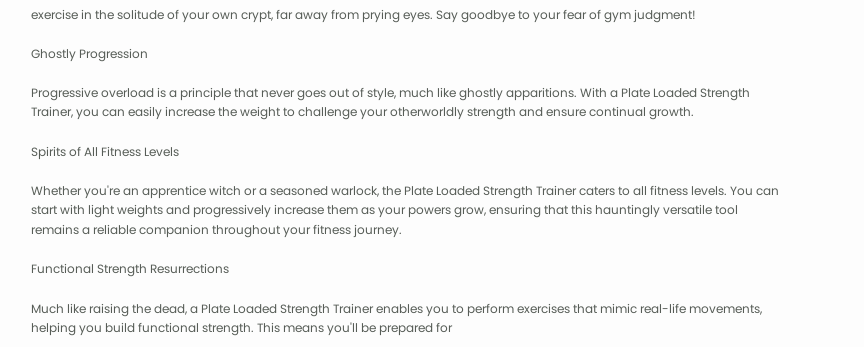exercise in the solitude of your own crypt, far away from prying eyes. Say goodbye to your fear of gym judgment!

Ghostly Progression

Progressive overload is a principle that never goes out of style, much like ghostly apparitions. With a Plate Loaded Strength Trainer, you can easily increase the weight to challenge your otherworldly strength and ensure continual growth.

Spirits of All Fitness Levels

Whether you're an apprentice witch or a seasoned warlock, the Plate Loaded Strength Trainer caters to all fitness levels. You can start with light weights and progressively increase them as your powers grow, ensuring that this hauntingly versatile tool remains a reliable companion throughout your fitness journey.

Functional Strength Resurrections

Much like raising the dead, a Plate Loaded Strength Trainer enables you to perform exercises that mimic real-life movements, helping you build functional strength. This means you'll be prepared for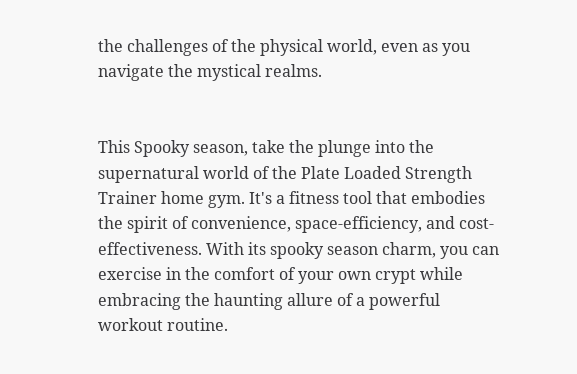the challenges of the physical world, even as you navigate the mystical realms.


This Spooky season, take the plunge into the supernatural world of the Plate Loaded Strength Trainer home gym. It's a fitness tool that embodies the spirit of convenience, space-efficiency, and cost-effectiveness. With its spooky season charm, you can exercise in the comfort of your own crypt while embracing the haunting allure of a powerful workout routine.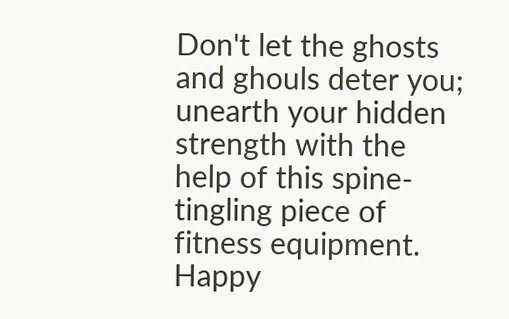Don't let the ghosts and ghouls deter you; unearth your hidden strength with the help of this spine-tingling piece of fitness equipment. Happy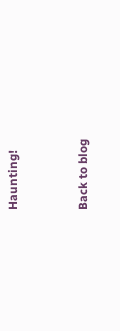Haunting!


Back to blog